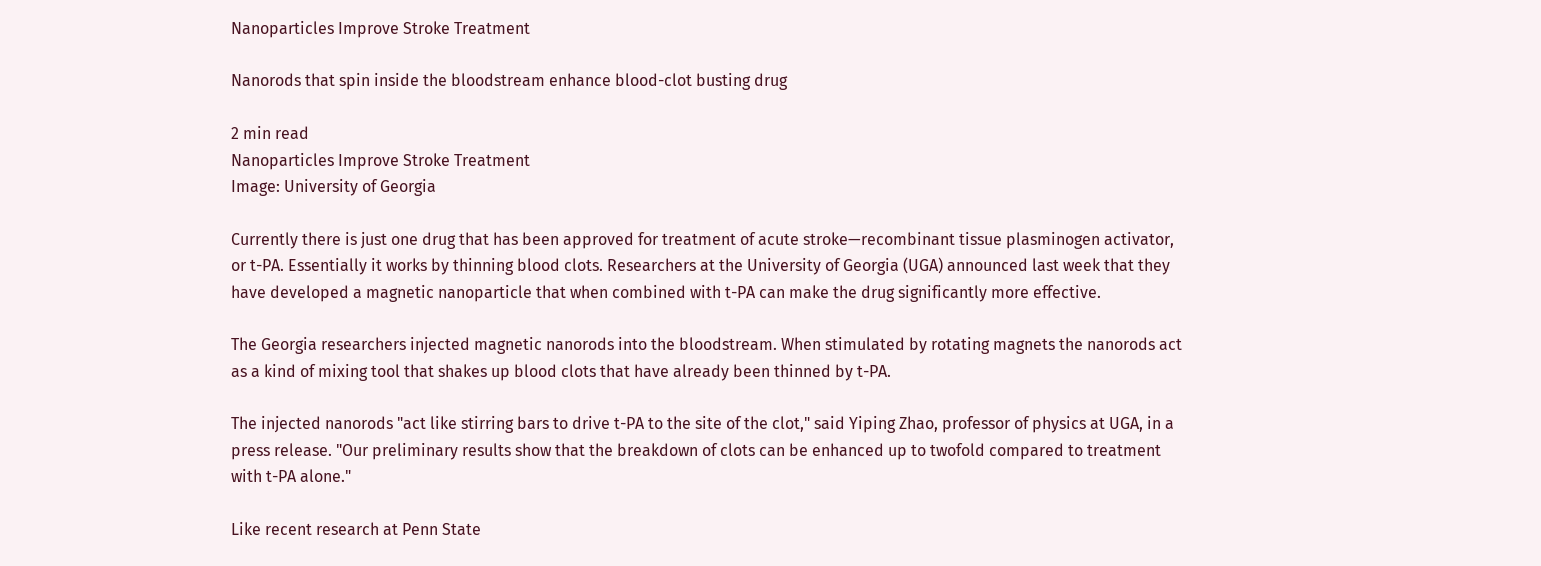Nanoparticles Improve Stroke Treatment

Nanorods that spin inside the bloodstream enhance blood-clot busting drug

2 min read
Nanoparticles Improve Stroke Treatment
Image: University of Georgia

Currently there is just one drug that has been approved for treatment of acute stroke—recombinant tissue plasminogen activator, or t-PA. Essentially it works by thinning blood clots. Researchers at the University of Georgia (UGA) announced last week that they have developed a magnetic nanoparticle that when combined with t-PA can make the drug significantly more effective.

The Georgia researchers injected magnetic nanorods into the bloodstream. When stimulated by rotating magnets the nanorods act as a kind of mixing tool that shakes up blood clots that have already been thinned by t-PA.

The injected nanorods "act like stirring bars to drive t-PA to the site of the clot," said Yiping Zhao, professor of physics at UGA, in a press release. "Our preliminary results show that the breakdown of clots can be enhanced up to twofold compared to treatment with t-PA alone."

Like recent research at Penn State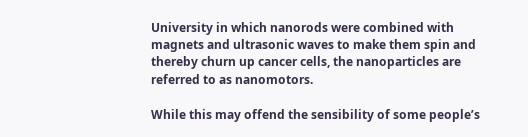University in which nanorods were combined with magnets and ultrasonic waves to make them spin and thereby churn up cancer cells, the nanoparticles are referred to as nanomotors.

While this may offend the sensibility of some people’s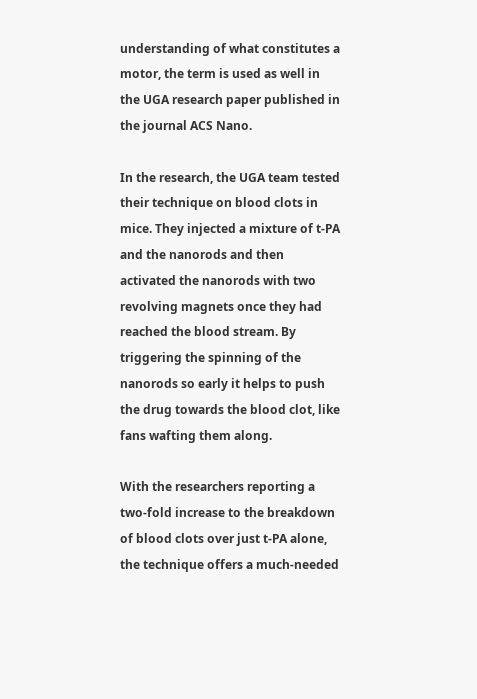understanding of what constitutes a motor, the term is used as well in the UGA research paper published in the journal ACS Nano.

In the research, the UGA team tested their technique on blood clots in mice. They injected a mixture of t-PA and the nanorods and then activated the nanorods with two revolving magnets once they had reached the blood stream. By triggering the spinning of the nanorods so early it helps to push the drug towards the blood clot, like fans wafting them along.

With the researchers reporting a two-fold increase to the breakdown of blood clots over just t-PA alone, the technique offers a much-needed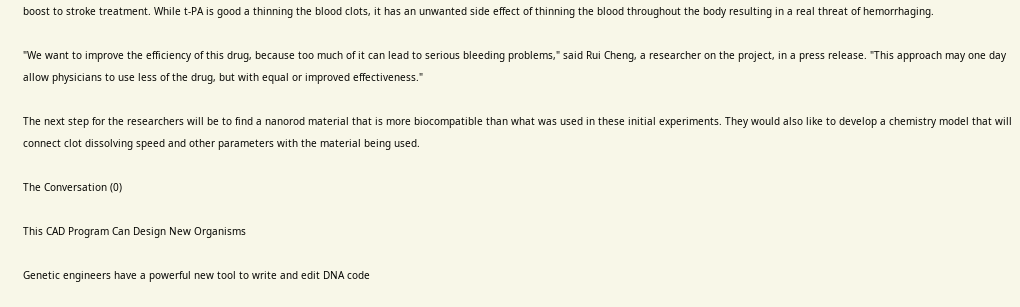boost to stroke treatment. While t-PA is good a thinning the blood clots, it has an unwanted side effect of thinning the blood throughout the body resulting in a real threat of hemorrhaging.

"We want to improve the efficiency of this drug, because too much of it can lead to serious bleeding problems," said Rui Cheng, a researcher on the project, in a press release. "This approach may one day allow physicians to use less of the drug, but with equal or improved effectiveness."

The next step for the researchers will be to find a nanorod material that is more biocompatible than what was used in these initial experiments. They would also like to develop a chemistry model that will connect clot dissolving speed and other parameters with the material being used.

The Conversation (0)

This CAD Program Can Design New Organisms

Genetic engineers have a powerful new tool to write and edit DNA code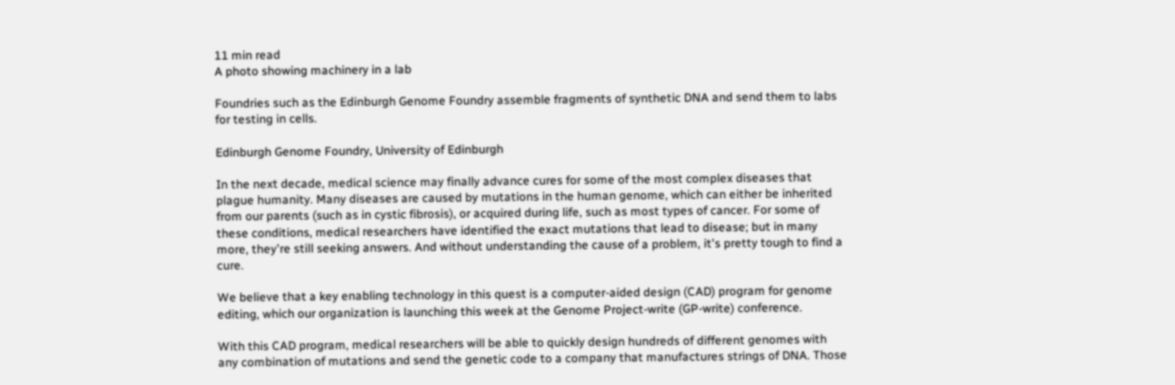11 min read
A photo showing machinery in a lab

Foundries such as the Edinburgh Genome Foundry assemble fragments of synthetic DNA and send them to labs for testing in cells.

Edinburgh Genome Foundry, University of Edinburgh

In the next decade, medical science may finally advance cures for some of the most complex diseases that plague humanity. Many diseases are caused by mutations in the human genome, which can either be inherited from our parents (such as in cystic fibrosis), or acquired during life, such as most types of cancer. For some of these conditions, medical researchers have identified the exact mutations that lead to disease; but in many more, they're still seeking answers. And without understanding the cause of a problem, it's pretty tough to find a cure.

We believe that a key enabling technology in this quest is a computer-aided design (CAD) program for genome editing, which our organization is launching this week at the Genome Project-write (GP-write) conference.

With this CAD program, medical researchers will be able to quickly design hundreds of different genomes with any combination of mutations and send the genetic code to a company that manufactures strings of DNA. Those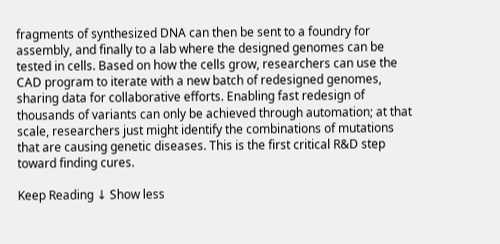fragments of synthesized DNA can then be sent to a foundry for assembly, and finally to a lab where the designed genomes can be tested in cells. Based on how the cells grow, researchers can use the CAD program to iterate with a new batch of redesigned genomes, sharing data for collaborative efforts. Enabling fast redesign of thousands of variants can only be achieved through automation; at that scale, researchers just might identify the combinations of mutations that are causing genetic diseases. This is the first critical R&D step toward finding cures.

Keep Reading ↓ Show less